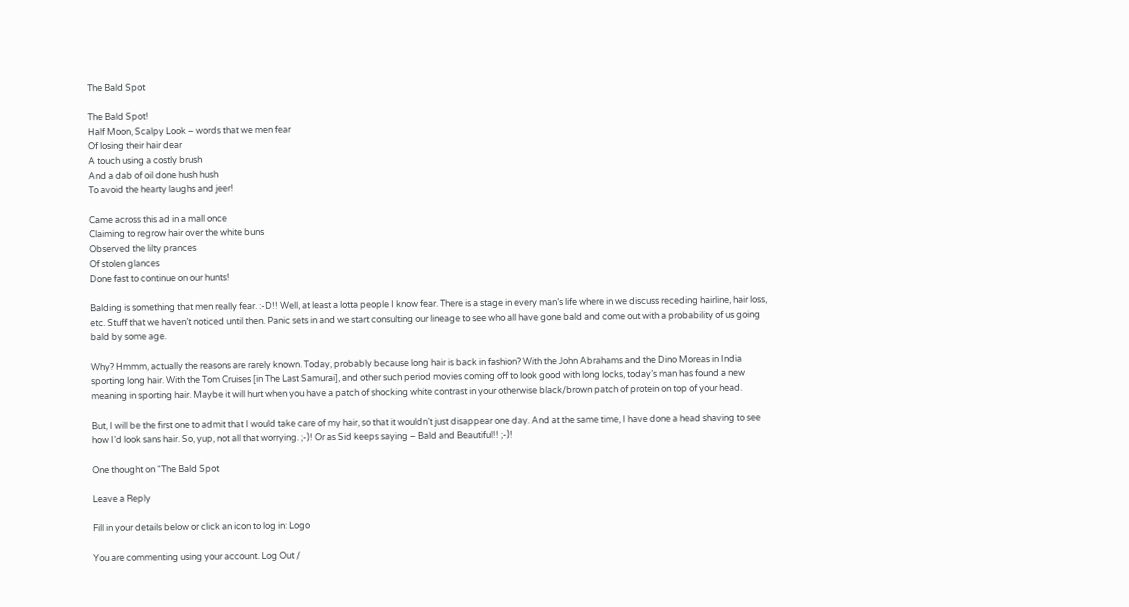The Bald Spot

The Bald Spot!
Half Moon, Scalpy Look – words that we men fear
Of losing their hair dear
A touch using a costly brush
And a dab of oil done hush hush
To avoid the hearty laughs and jeer!

Came across this ad in a mall once
Claiming to regrow hair over the white buns
Observed the lilty prances
Of stolen glances
Done fast to continue on our hunts!

Balding is something that men really fear. :-D!! Well, at least a lotta people I know fear. There is a stage in every man’s life where in we discuss receding hairline, hair loss, etc. Stuff that we haven’t noticed until then. Panic sets in and we start consulting our lineage to see who all have gone bald and come out with a probability of us going bald by some age.

Why? Hmmm, actually the reasons are rarely known. Today, probably because long hair is back in fashion? With the John Abrahams and the Dino Moreas in India sporting long hair. With the Tom Cruises [in The Last Samurai], and other such period movies coming off to look good with long locks, today’s man has found a new meaning in sporting hair. Maybe it will hurt when you have a patch of shocking white contrast in your otherwise black/brown patch of protein on top of your head.

But, I will be the first one to admit that I would take care of my hair, so that it wouldn’t just disappear one day. And at the same time, I have done a head shaving to see how I’d look sans hair. So, yup, not all that worrying. ;-)! Or as Sid keeps saying – Bald and Beautiful!! ;-)!

One thought on “The Bald Spot

Leave a Reply

Fill in your details below or click an icon to log in: Logo

You are commenting using your account. Log Out /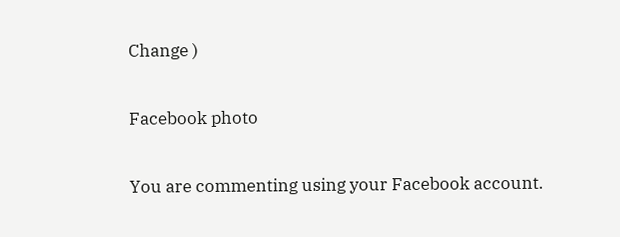Change )

Facebook photo

You are commenting using your Facebook account.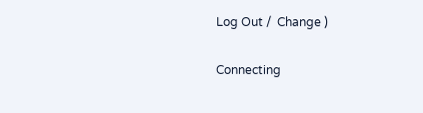Log Out /  Change )

Connecting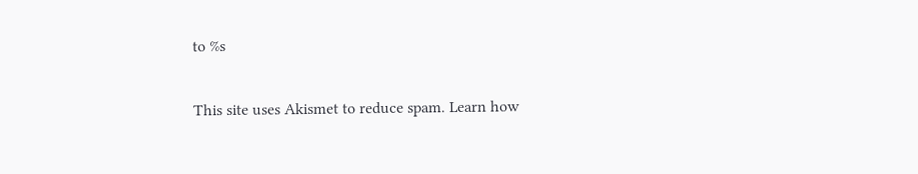to %s

This site uses Akismet to reduce spam. Learn how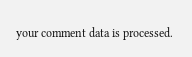your comment data is processed.